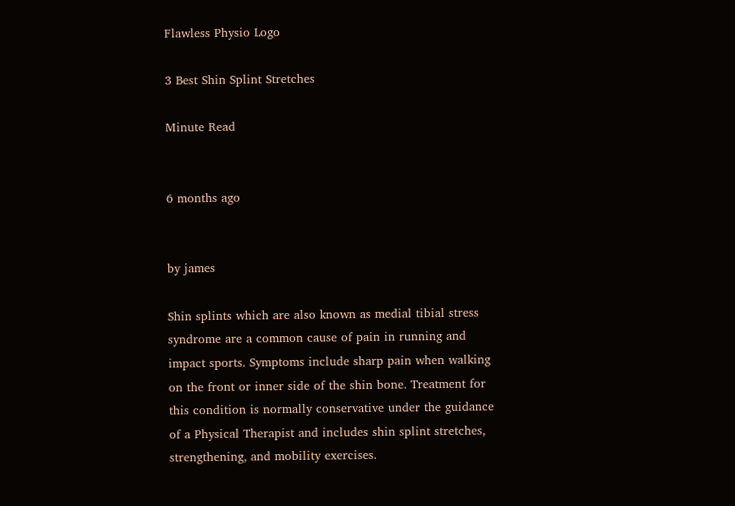Flawless Physio Logo

3 Best Shin Splint Stretches

Minute Read


6 months ago


by james

Shin splints which are also known as medial tibial stress syndrome are a common cause of pain in running and impact sports. Symptoms include sharp pain when walking on the front or inner side of the shin bone. Treatment for this condition is normally conservative under the guidance of a Physical Therapist and includes shin splint stretches, strengthening, and mobility exercises.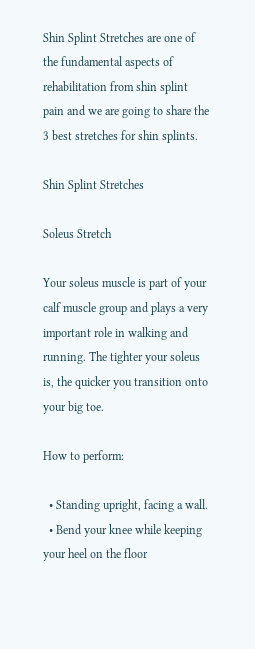Shin Splint Stretches are one of the fundamental aspects of rehabilitation from shin splint pain and we are going to share the 3 best stretches for shin splints.

Shin Splint Stretches

Soleus Stretch

Your soleus muscle is part of your calf muscle group and plays a very important role in walking and running. The tighter your soleus is, the quicker you transition onto your big toe.

How to perform:

  • Standing upright, facing a wall.
  • Bend your knee while keeping your heel on the floor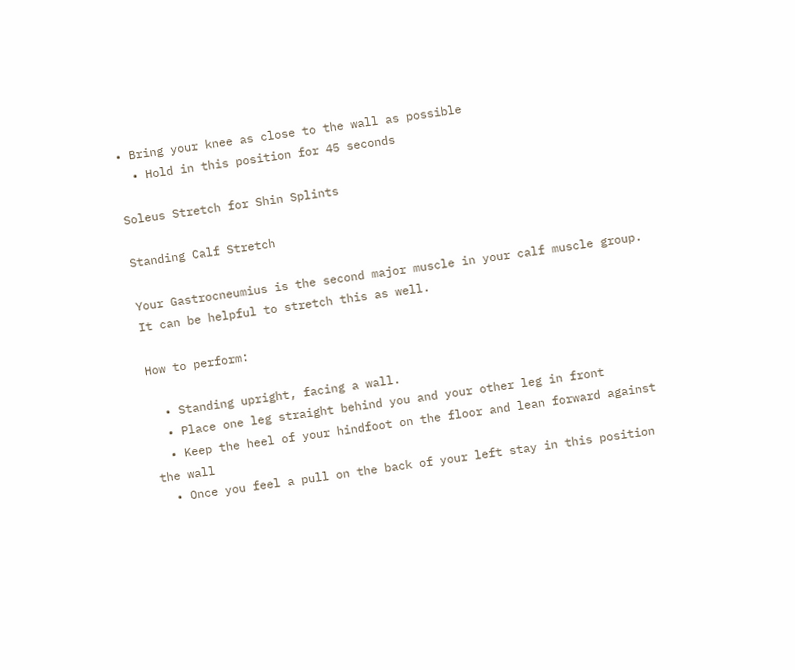• Bring your knee as close to the wall as possible
  • Hold in this position for 45 seconds

Soleus Stretch for Shin Splints

Standing Calf Stretch

Your Gastrocneumius is the second major muscle in your calf muscle group. It can be helpful to stretch this as well.

How to perform:

  • Standing upright, facing a wall.
  • Place one leg straight behind you and your other leg in front
  • Keep the heel of your hindfoot on the floor and lean forward against the wall
  • Once you feel a pull on the back of your left stay in this position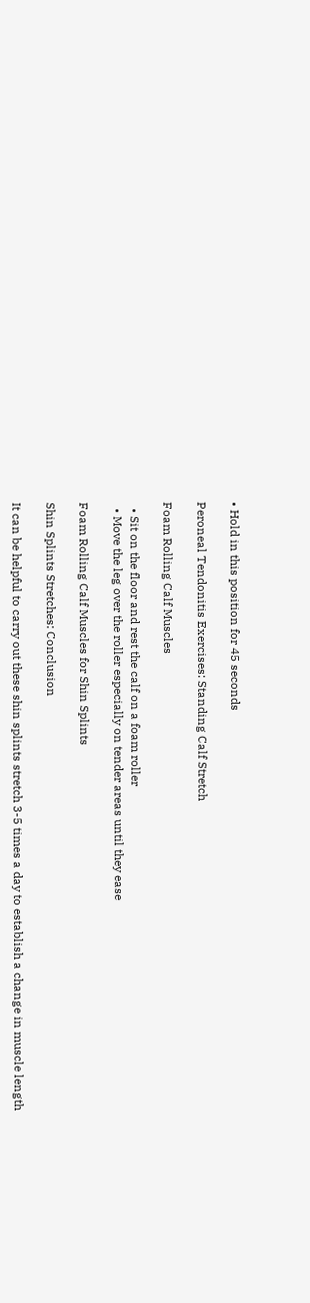• Hold in this position for 45 seconds

Peroneal Tendonitis Exercises: Standing Calf Stretch

Foam Rolling Calf Muscles

  • Sit on the floor and rest the calf on a foam roller
  • Move the leg over the roller especially on tender areas until they ease

Foam Rolling Calf Muscles for Shin Splints

Shin Splints Stretches: Conclusion

It can be helpful to carry out these shin splints stretch 3-5 times a day to establish a change in muscle length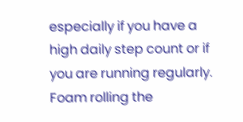especially if you have a high daily step count or if you are running regularly. Foam rolling the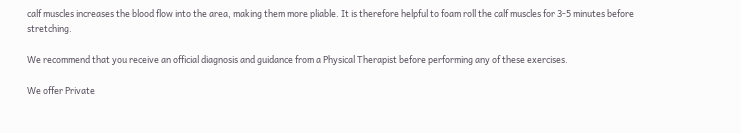calf muscles increases the blood flow into the area, making them more pliable. It is therefore helpful to foam roll the calf muscles for 3-5 minutes before stretching.

We recommend that you receive an official diagnosis and guidance from a Physical Therapist before performing any of these exercises.

We offer Private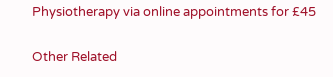Physiotherapy via online appointments for £45

Other Related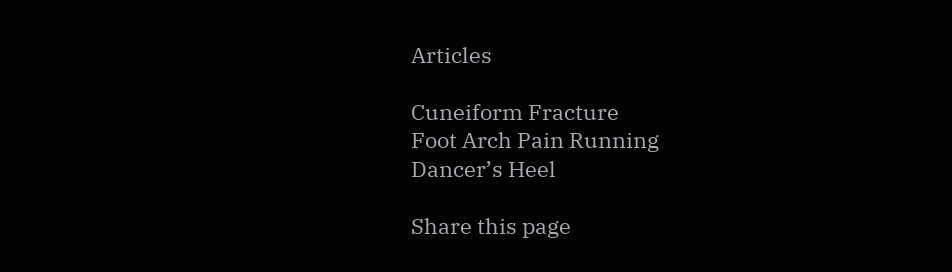Articles

Cuneiform Fracture
Foot Arch Pain Running
Dancer’s Heel

Share this page